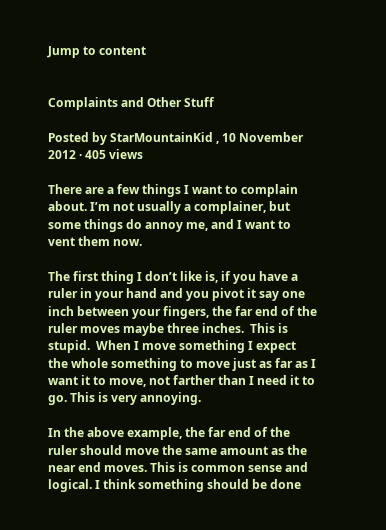Jump to content


Complaints and Other Stuff

Posted by StarMountainKid , 10 November 2012 · 405 views

There are a few things I want to complain about. I’m not usually a complainer, but some things do annoy me, and I want to vent them now.

The first thing I don’t like is, if you have a ruler in your hand and you pivot it say one inch between your fingers, the far end of the ruler moves maybe three inches.  This is stupid.  When I move something I expect the whole something to move just as far as I want it to move, not farther than I need it to go. This is very annoying.

In the above example, the far end of the ruler should move the same amount as the near end moves. This is common sense and logical. I think something should be done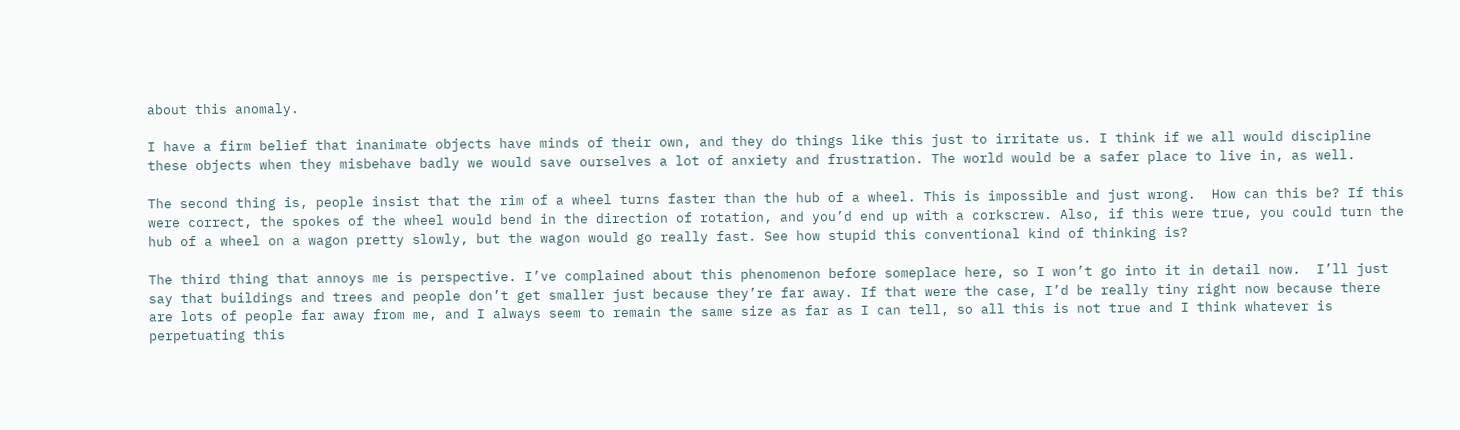about this anomaly.

I have a firm belief that inanimate objects have minds of their own, and they do things like this just to irritate us. I think if we all would discipline these objects when they misbehave badly we would save ourselves a lot of anxiety and frustration. The world would be a safer place to live in, as well.

The second thing is, people insist that the rim of a wheel turns faster than the hub of a wheel. This is impossible and just wrong.  How can this be? If this were correct, the spokes of the wheel would bend in the direction of rotation, and you’d end up with a corkscrew. Also, if this were true, you could turn the hub of a wheel on a wagon pretty slowly, but the wagon would go really fast. See how stupid this conventional kind of thinking is?

The third thing that annoys me is perspective. I’ve complained about this phenomenon before someplace here, so I won’t go into it in detail now.  I’ll just say that buildings and trees and people don’t get smaller just because they’re far away. If that were the case, I’d be really tiny right now because there are lots of people far away from me, and I always seem to remain the same size as far as I can tell, so all this is not true and I think whatever is perpetuating this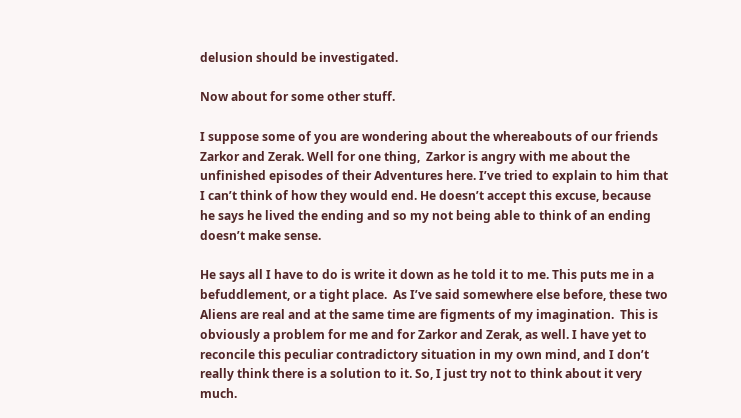delusion should be investigated.

Now about for some other stuff.

I suppose some of you are wondering about the whereabouts of our friends Zarkor and Zerak. Well for one thing,  Zarkor is angry with me about the unfinished episodes of their Adventures here. I’ve tried to explain to him that I can’t think of how they would end. He doesn’t accept this excuse, because he says he lived the ending and so my not being able to think of an ending doesn’t make sense.

He says all I have to do is write it down as he told it to me. This puts me in a befuddlement, or a tight place.  As I’ve said somewhere else before, these two Aliens are real and at the same time are figments of my imagination.  This is obviously a problem for me and for Zarkor and Zerak, as well. I have yet to reconcile this peculiar contradictory situation in my own mind, and I don’t really think there is a solution to it. So, I just try not to think about it very much.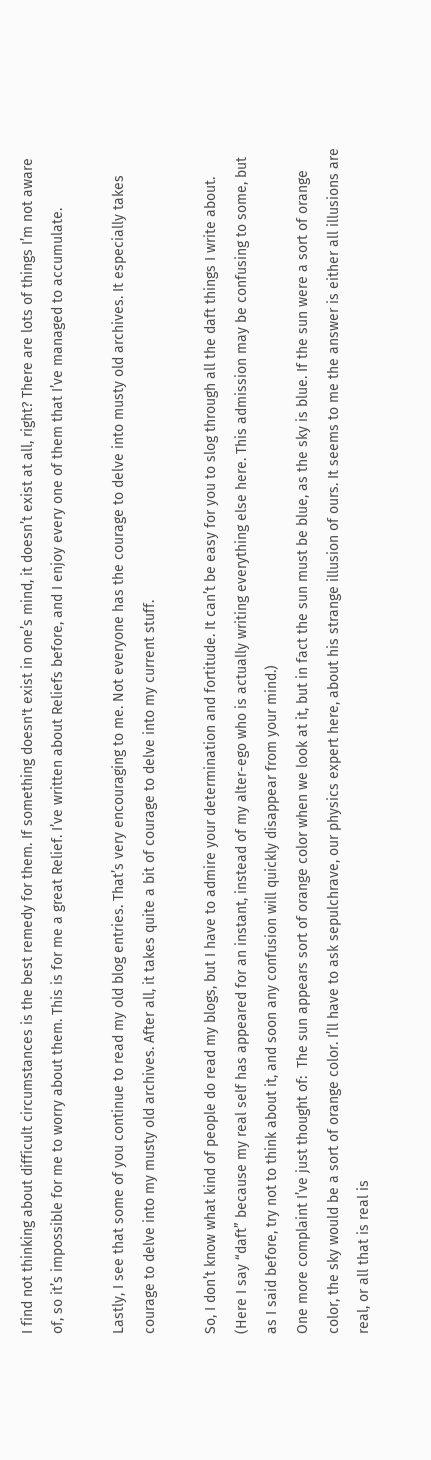I find not thinking about difficult circumstances is the best remedy for them. If something doesn't exist in one’s mind, it doesn’t exist at all, right? There are lots of things I’m not aware of, so it’s impossible for me to worry about them. This is for me a great Relief. I’ve written about Reliefs before, and I enjoy every one of them that I’ve managed to accumulate.

Lastly, I see that some of you continue to read my old blog entries. That’s very encouraging to me. Not everyone has the courage to delve into musty old archives. It especially takes courage to delve into my musty old archives. After all, it takes quite a bit of courage to delve into my current stuff.

So, I don’t know what kind of people do read my blogs, but I have to admire your determination and fortitude. It can’t be easy for you to slog through all the daft things I write about. (Here I say “daft” because my real self has appeared for an instant, instead of my alter-ego who is actually writing everything else here. This admission may be confusing to some, but as I said before, try not to think about it, and soon any confusion will quickly disappear from your mind.)
One more complaint I’ve just thought of:  The sun appears sort of orange color when we look at it, but in fact the sun must be blue, as the sky is blue. If the sun were a sort of orange color, the sky would be a sort of orange color. I’ll have to ask sepulchrave, our physics expert here, about his strange illusion of ours. It seems to me the answer is either all illusions are real, or all that is real is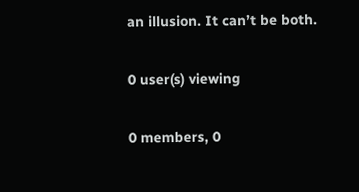an illusion. It can’t be both.

0 user(s) viewing

0 members, 0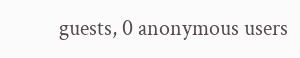guests, 0 anonymous users